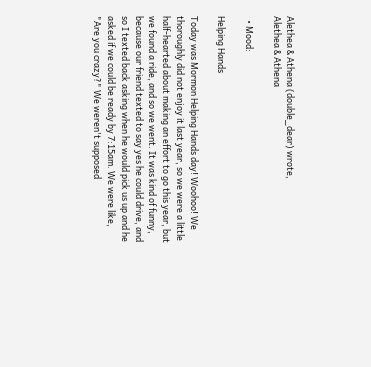Alethea & Athena (double_dear) wrote,
Alethea & Athena

  • Mood:

Helping Hands

Today was Mormon Helping Hands day! Woohoo! We thoroughly did not enjoy it last year, so we were a little half-hearted about making an effort to go this year, but we found a ride, and so we went. It was kind of funny, because our friend texted to say yes he could drive, and so I texted back asking when he would pick us up and he asked if we could be ready by 7:15am. We were like, "Are you crazy?" We weren't supposed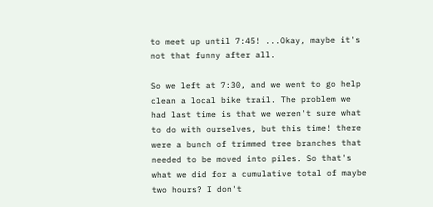to meet up until 7:45! ...Okay, maybe it's not that funny after all.

So we left at 7:30, and we went to go help clean a local bike trail. The problem we had last time is that we weren't sure what to do with ourselves, but this time! there were a bunch of trimmed tree branches that needed to be moved into piles. So that's what we did for a cumulative total of maybe two hours? I don't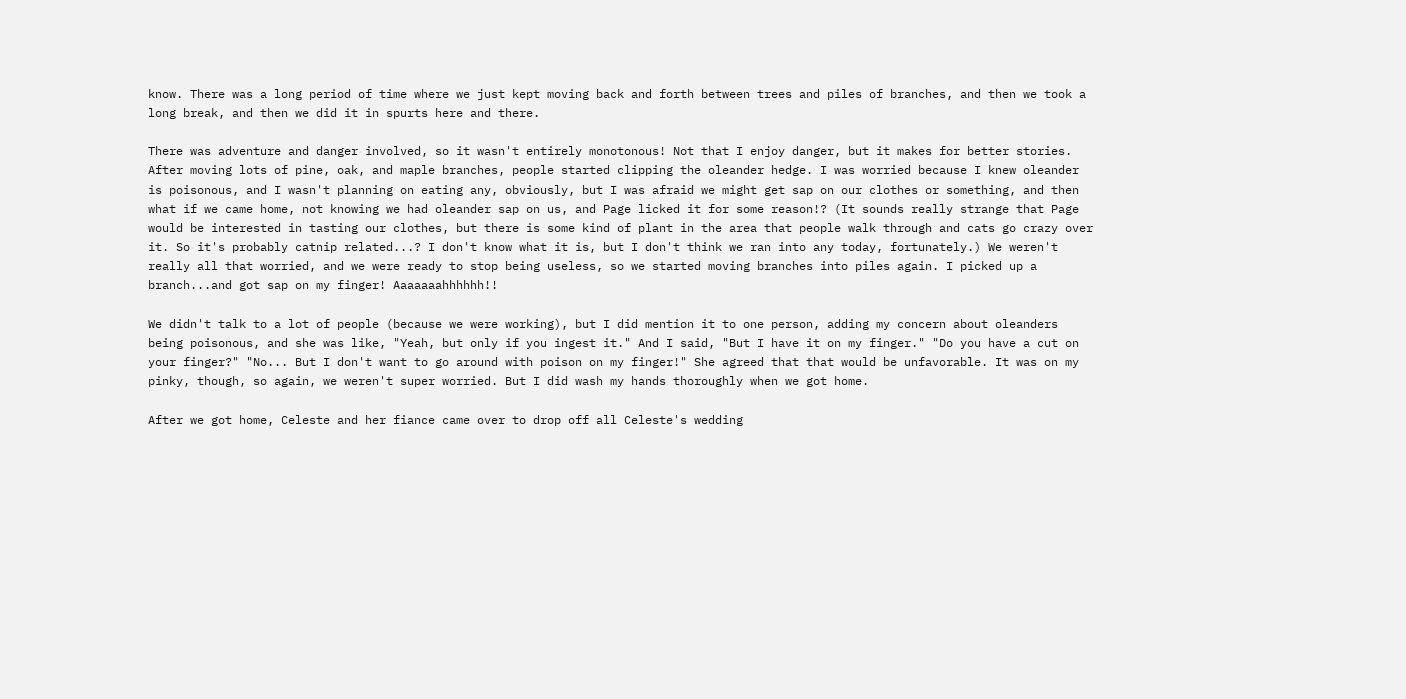know. There was a long period of time where we just kept moving back and forth between trees and piles of branches, and then we took a long break, and then we did it in spurts here and there.

There was adventure and danger involved, so it wasn't entirely monotonous! Not that I enjoy danger, but it makes for better stories. After moving lots of pine, oak, and maple branches, people started clipping the oleander hedge. I was worried because I knew oleander is poisonous, and I wasn't planning on eating any, obviously, but I was afraid we might get sap on our clothes or something, and then what if we came home, not knowing we had oleander sap on us, and Page licked it for some reason!? (It sounds really strange that Page would be interested in tasting our clothes, but there is some kind of plant in the area that people walk through and cats go crazy over it. So it's probably catnip related...? I don't know what it is, but I don't think we ran into any today, fortunately.) We weren't really all that worried, and we were ready to stop being useless, so we started moving branches into piles again. I picked up a branch...and got sap on my finger! Aaaaaaahhhhhh!!

We didn't talk to a lot of people (because we were working), but I did mention it to one person, adding my concern about oleanders being poisonous, and she was like, "Yeah, but only if you ingest it." And I said, "But I have it on my finger." "Do you have a cut on your finger?" "No... But I don't want to go around with poison on my finger!" She agreed that that would be unfavorable. It was on my pinky, though, so again, we weren't super worried. But I did wash my hands thoroughly when we got home.

After we got home, Celeste and her fiance came over to drop off all Celeste's wedding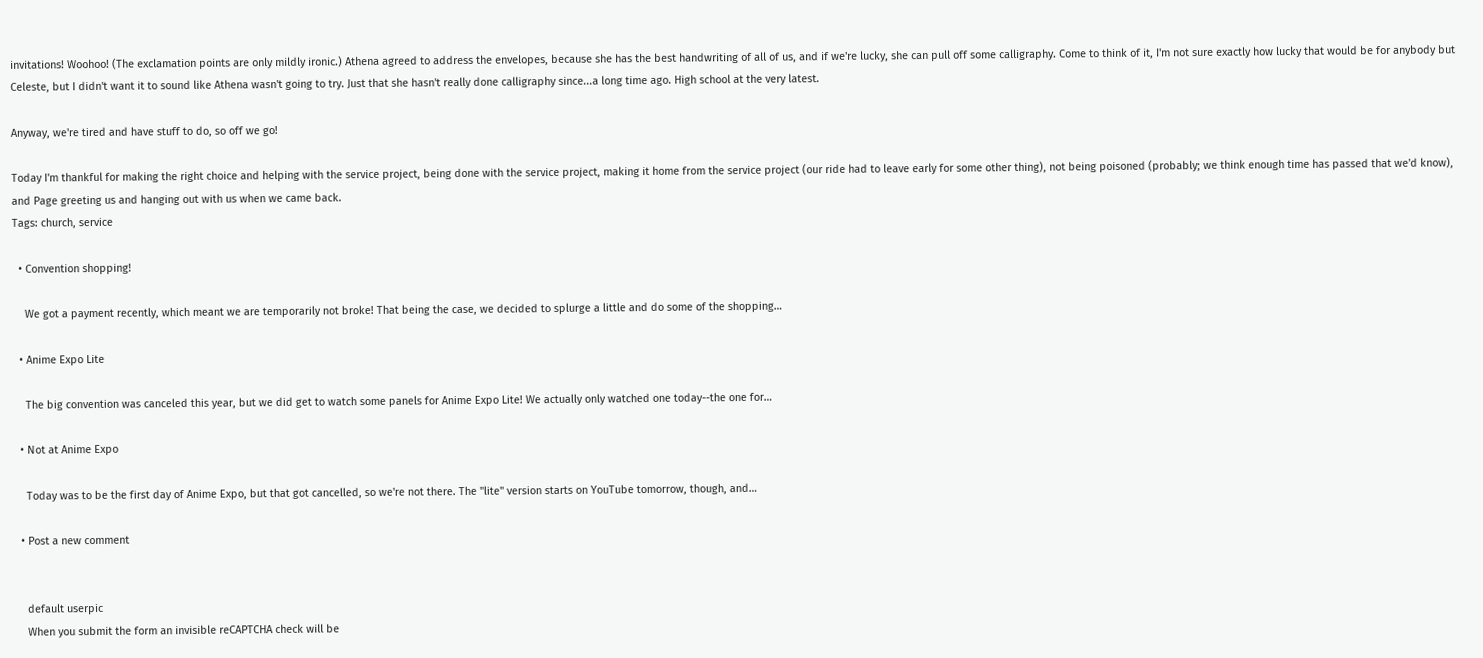invitations! Woohoo! (The exclamation points are only mildly ironic.) Athena agreed to address the envelopes, because she has the best handwriting of all of us, and if we're lucky, she can pull off some calligraphy. Come to think of it, I'm not sure exactly how lucky that would be for anybody but Celeste, but I didn't want it to sound like Athena wasn't going to try. Just that she hasn't really done calligraphy since...a long time ago. High school at the very latest.

Anyway, we're tired and have stuff to do, so off we go!

Today I'm thankful for making the right choice and helping with the service project, being done with the service project, making it home from the service project (our ride had to leave early for some other thing), not being poisoned (probably; we think enough time has passed that we'd know), and Page greeting us and hanging out with us when we came back.
Tags: church, service

  • Convention shopping!

    We got a payment recently, which meant we are temporarily not broke! That being the case, we decided to splurge a little and do some of the shopping…

  • Anime Expo Lite

    The big convention was canceled this year, but we did get to watch some panels for Anime Expo Lite! We actually only watched one today--the one for…

  • Not at Anime Expo

    Today was to be the first day of Anime Expo, but that got cancelled, so we're not there. The "lite" version starts on YouTube tomorrow, though, and…

  • Post a new comment


    default userpic
    When you submit the form an invisible reCAPTCHA check will be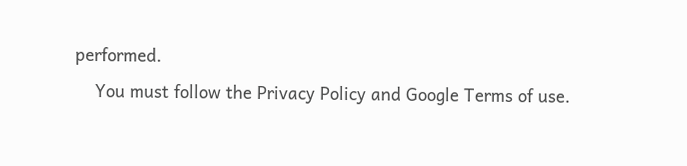performed.
    You must follow the Privacy Policy and Google Terms of use.